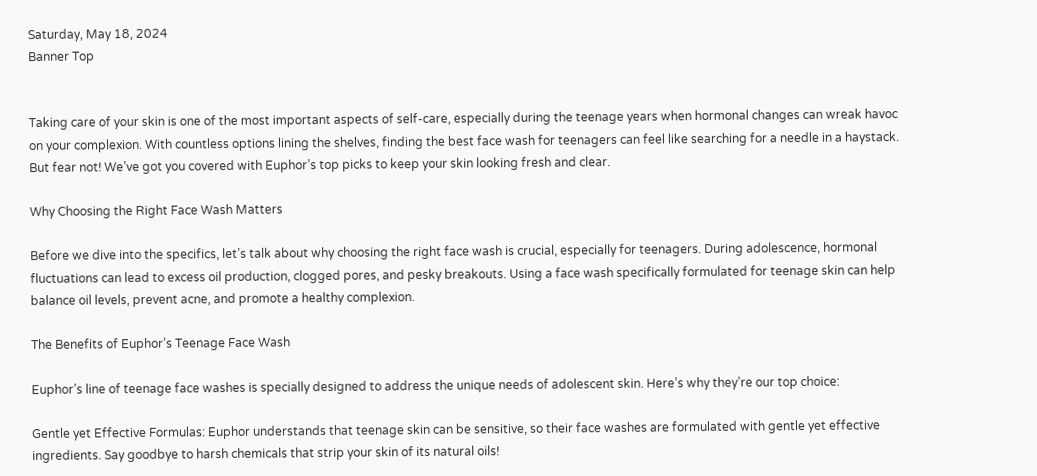Saturday, May 18, 2024
Banner Top


Taking care of your skin is one of the most important aspects of self-care, especially during the teenage years when hormonal changes can wreak havoc on your complexion. With countless options lining the shelves, finding the best face wash for teenagers can feel like searching for a needle in a haystack. But fear not! We’ve got you covered with Euphor’s top picks to keep your skin looking fresh and clear.

Why Choosing the Right Face Wash Matters

Before we dive into the specifics, let’s talk about why choosing the right face wash is crucial, especially for teenagers. During adolescence, hormonal fluctuations can lead to excess oil production, clogged pores, and pesky breakouts. Using a face wash specifically formulated for teenage skin can help balance oil levels, prevent acne, and promote a healthy complexion.

The Benefits of Euphor’s Teenage Face Wash

Euphor’s line of teenage face washes is specially designed to address the unique needs of adolescent skin. Here’s why they’re our top choice:

Gentle yet Effective Formulas: Euphor understands that teenage skin can be sensitive, so their face washes are formulated with gentle yet effective ingredients. Say goodbye to harsh chemicals that strip your skin of its natural oils!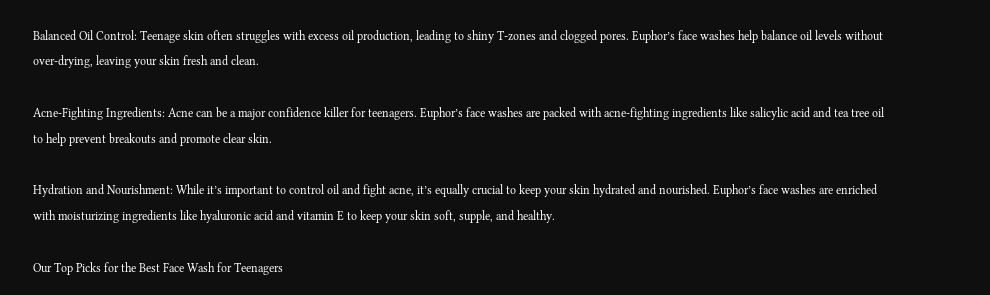Balanced Oil Control: Teenage skin often struggles with excess oil production, leading to shiny T-zones and clogged pores. Euphor’s face washes help balance oil levels without over-drying, leaving your skin fresh and clean.

Acne-Fighting Ingredients: Acne can be a major confidence killer for teenagers. Euphor’s face washes are packed with acne-fighting ingredients like salicylic acid and tea tree oil to help prevent breakouts and promote clear skin.

Hydration and Nourishment: While it’s important to control oil and fight acne, it’s equally crucial to keep your skin hydrated and nourished. Euphor’s face washes are enriched with moisturizing ingredients like hyaluronic acid and vitamin E to keep your skin soft, supple, and healthy.

Our Top Picks for the Best Face Wash for Teenagers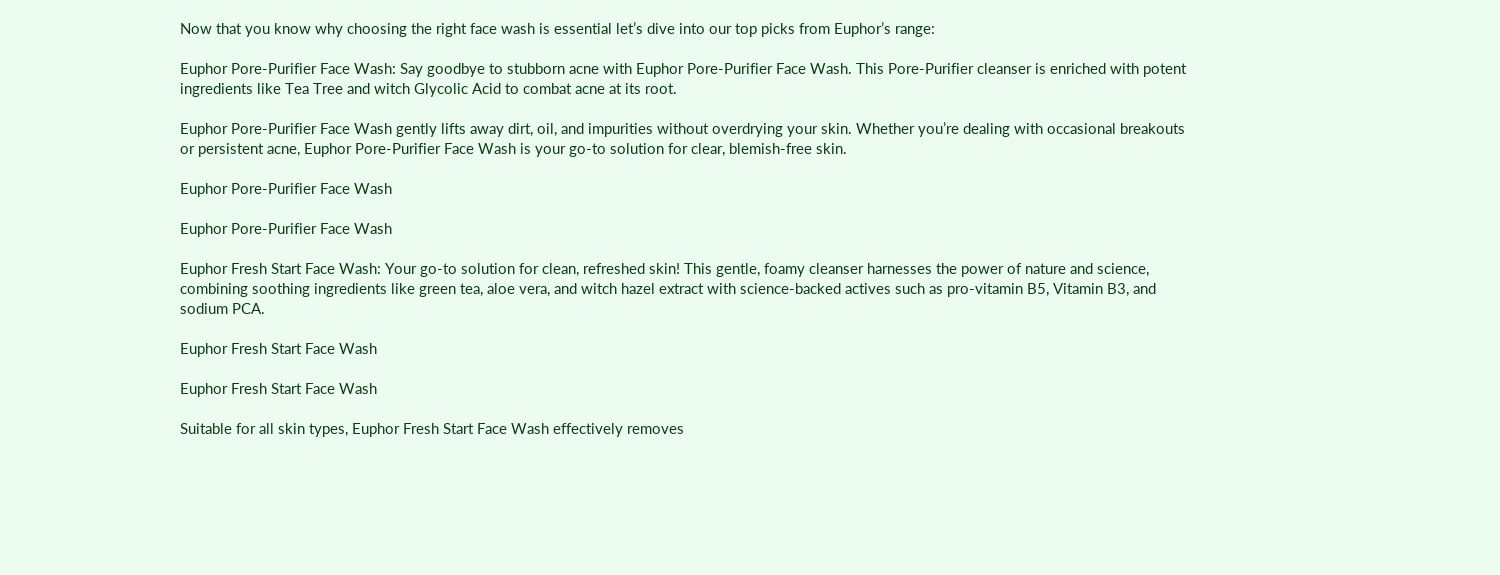Now that you know why choosing the right face wash is essential let’s dive into our top picks from Euphor’s range:

Euphor Pore-Purifier Face Wash: Say goodbye to stubborn acne with Euphor Pore-Purifier Face Wash. This Pore-Purifier cleanser is enriched with potent ingredients like Tea Tree and witch Glycolic Acid to combat acne at its root.

Euphor Pore-Purifier Face Wash gently lifts away dirt, oil, and impurities without overdrying your skin. Whether you’re dealing with occasional breakouts or persistent acne, Euphor Pore-Purifier Face Wash is your go-to solution for clear, blemish-free skin.

Euphor Pore-Purifier Face Wash

Euphor Pore-Purifier Face Wash

Euphor Fresh Start Face Wash: Your go-to solution for clean, refreshed skin! This gentle, foamy cleanser harnesses the power of nature and science, combining soothing ingredients like green tea, aloe vera, and witch hazel extract with science-backed actives such as pro-vitamin B5, Vitamin B3, and sodium PCA.

Euphor Fresh Start Face Wash

Euphor Fresh Start Face Wash

Suitable for all skin types, Euphor Fresh Start Face Wash effectively removes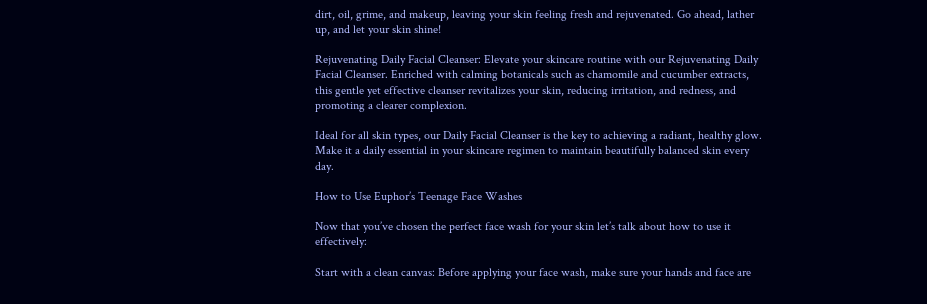dirt, oil, grime, and makeup, leaving your skin feeling fresh and rejuvenated. Go ahead, lather up, and let your skin shine!

Rejuvenating Daily Facial Cleanser: Elevate your skincare routine with our Rejuvenating Daily Facial Cleanser. Enriched with calming botanicals such as chamomile and cucumber extracts, this gentle yet effective cleanser revitalizes your skin, reducing irritation, and redness, and promoting a clearer complexion.

Ideal for all skin types, our Daily Facial Cleanser is the key to achieving a radiant, healthy glow. Make it a daily essential in your skincare regimen to maintain beautifully balanced skin every day.

How to Use Euphor’s Teenage Face Washes

Now that you’ve chosen the perfect face wash for your skin let’s talk about how to use it effectively:

Start with a clean canvas: Before applying your face wash, make sure your hands and face are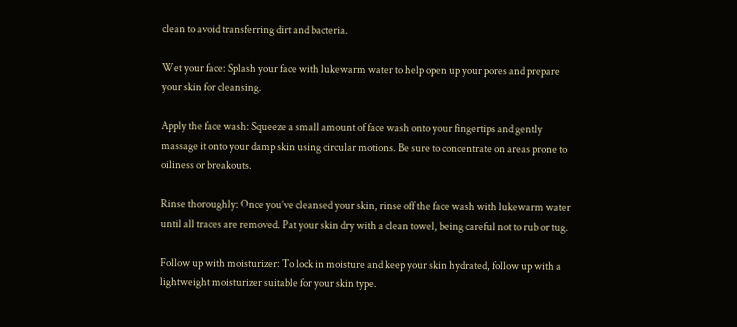clean to avoid transferring dirt and bacteria.

Wet your face: Splash your face with lukewarm water to help open up your pores and prepare your skin for cleansing.

Apply the face wash: Squeeze a small amount of face wash onto your fingertips and gently massage it onto your damp skin using circular motions. Be sure to concentrate on areas prone to oiliness or breakouts.

Rinse thoroughly: Once you’ve cleansed your skin, rinse off the face wash with lukewarm water until all traces are removed. Pat your skin dry with a clean towel, being careful not to rub or tug.

Follow up with moisturizer: To lock in moisture and keep your skin hydrated, follow up with a lightweight moisturizer suitable for your skin type.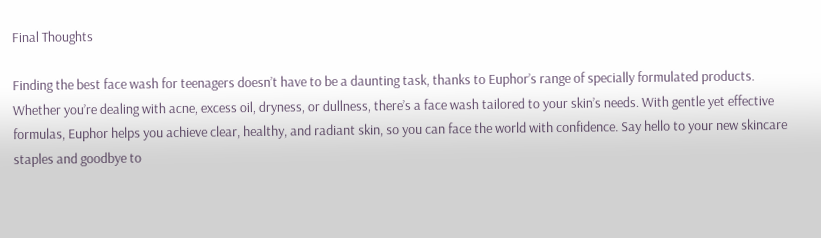Final Thoughts

Finding the best face wash for teenagers doesn’t have to be a daunting task, thanks to Euphor’s range of specially formulated products. Whether you’re dealing with acne, excess oil, dryness, or dullness, there’s a face wash tailored to your skin’s needs. With gentle yet effective formulas, Euphor helps you achieve clear, healthy, and radiant skin, so you can face the world with confidence. Say hello to your new skincare staples and goodbye to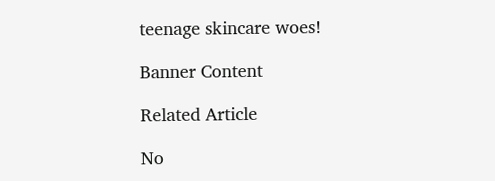teenage skincare woes!

Banner Content

Related Article

No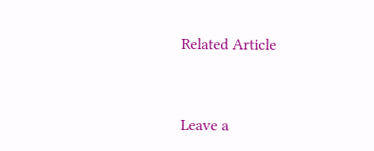Related Article


Leave a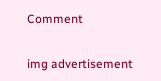Comment


img advertisement